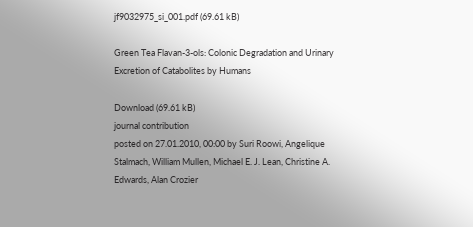jf9032975_si_001.pdf (69.61 kB)

Green Tea Flavan-3-ols: Colonic Degradation and Urinary Excretion of Catabolites by Humans

Download (69.61 kB)
journal contribution
posted on 27.01.2010, 00:00 by Suri Roowi, Angelique Stalmach, William Mullen, Michael E. J. Lean, Christine A. Edwards, Alan Crozier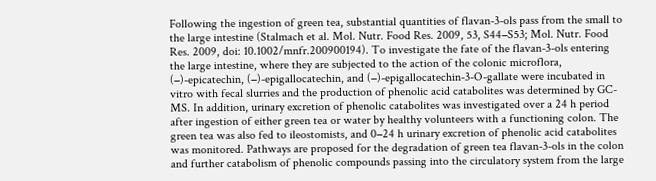Following the ingestion of green tea, substantial quantities of flavan-3-ols pass from the small to the large intestine (Stalmach et al. Mol. Nutr. Food Res. 2009, 53, S44−S53; Mol. Nutr. Food Res. 2009, doi: 10.1002/mnfr.200900194). To investigate the fate of the flavan-3-ols entering the large intestine, where they are subjected to the action of the colonic microflora, (−)-epicatechin, (−)-epigallocatechin, and (−)-epigallocatechin-3-O-gallate were incubated in vitro with fecal slurries and the production of phenolic acid catabolites was determined by GC-MS. In addition, urinary excretion of phenolic catabolites was investigated over a 24 h period after ingestion of either green tea or water by healthy volunteers with a functioning colon. The green tea was also fed to ileostomists, and 0−24 h urinary excretion of phenolic acid catabolites was monitored. Pathways are proposed for the degradation of green tea flavan-3-ols in the colon and further catabolism of phenolic compounds passing into the circulatory system from the large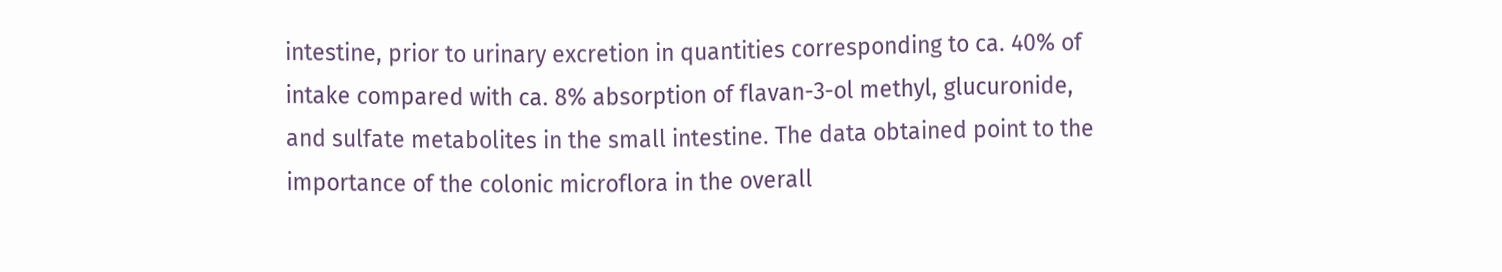intestine, prior to urinary excretion in quantities corresponding to ca. 40% of intake compared with ca. 8% absorption of flavan-3-ol methyl, glucuronide, and sulfate metabolites in the small intestine. The data obtained point to the importance of the colonic microflora in the overall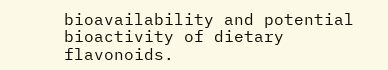bioavailability and potential bioactivity of dietary flavonoids.